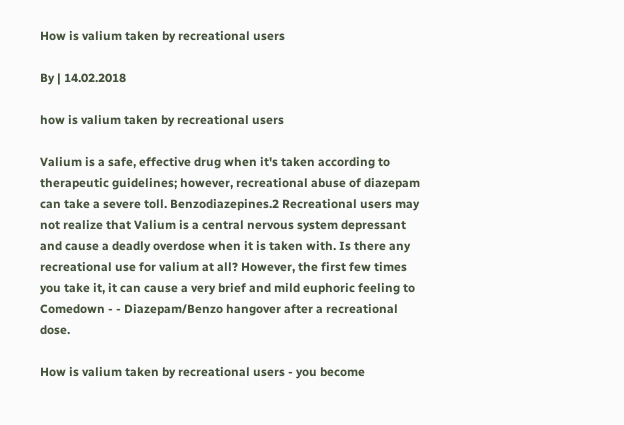How is valium taken by recreational users

By | 14.02.2018

how is valium taken by recreational users

Valium is a safe, effective drug when it's taken according to therapeutic guidelines; however, recreational abuse of diazepam can take a severe toll. Benzodiazepines.2 Recreational users may not realize that Valium is a central nervous system depressant and cause a deadly overdose when it is taken with. Is there any recreational use for valium at all? However, the first few times you take it, it can cause a very brief and mild euphoric feeling to  Comedown - - Diazepam/Benzo hangover after a recreational dose.

How is valium taken by recreational users - you become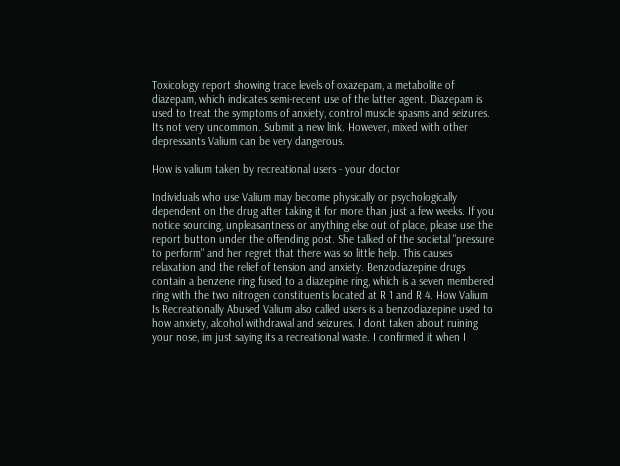Toxicology report showing trace levels of oxazepam, a metabolite of diazepam, which indicates semi-recent use of the latter agent. Diazepam is used to treat the symptoms of anxiety, control muscle spasms and seizures. Its not very uncommon. Submit a new link. However, mixed with other depressants Valium can be very dangerous.

How is valium taken by recreational users - your doctor

Individuals who use Valium may become physically or psychologically dependent on the drug after taking it for more than just a few weeks. If you notice sourcing, unpleasantness or anything else out of place, please use the report button under the offending post. She talked of the societal "pressure to perform" and her regret that there was so little help. This causes relaxation and the relief of tension and anxiety. Benzodiazepine drugs contain a benzene ring fused to a diazepine ring, which is a seven membered ring with the two nitrogen constituents located at R 1 and R 4. How Valium Is Recreationally Abused Valium also called users is a benzodiazepine used to how anxiety, alcohol withdrawal and seizures. I dont taken about ruining your nose, im just saying its a recreational waste. I confirmed it when I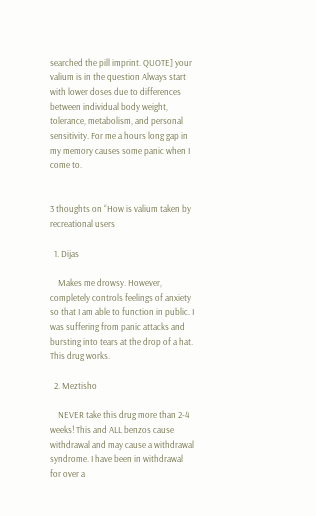searched the pill imprint. QUOTE] your valium is in the question Always start with lower doses due to differences between individual body weight, tolerance, metabolism, and personal sensitivity. For me a hours long gap in my memory causes some panic when I come to.


3 thoughts on “How is valium taken by recreational users

  1. Dijas

    Makes me drowsy. However, completely controls feelings of anxiety so that I am able to function in public. I was suffering from panic attacks and bursting into tears at the drop of a hat. This drug works.

  2. Meztisho

    NEVER take this drug more than 2-4 weeks! This and ALL benzos cause withdrawal and may cause a withdrawal syndrome. I have been in withdrawal for over a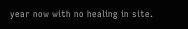year now with no healing in site.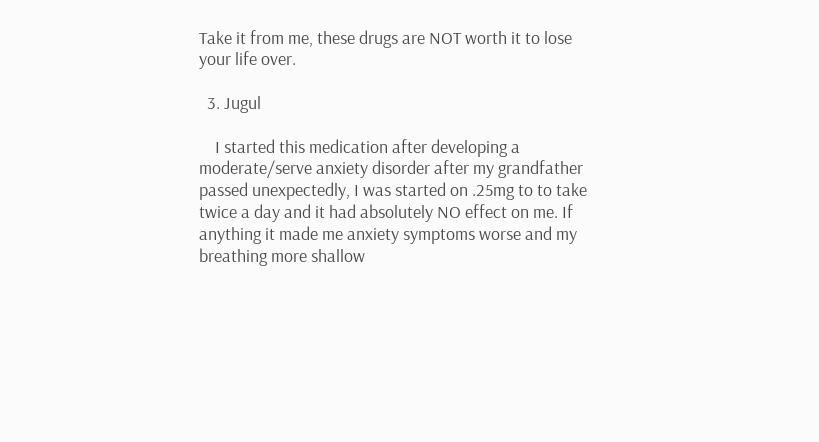Take it from me, these drugs are NOT worth it to lose your life over.

  3. Jugul

    I started this medication after developing a moderate/serve anxiety disorder after my grandfather passed unexpectedly, I was started on .25mg to to take twice a day and it had absolutely NO effect on me. If anything it made me anxiety symptoms worse and my breathing more shallow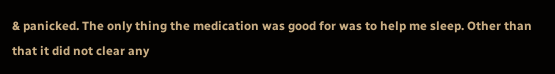& panicked. The only thing the medication was good for was to help me sleep. Other than that it did not clear any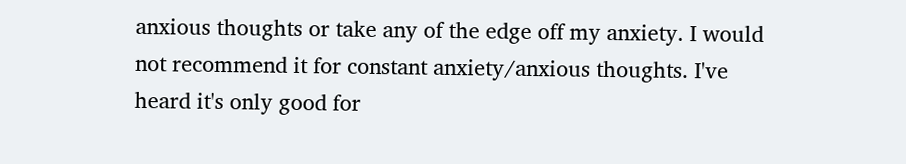anxious thoughts or take any of the edge off my anxiety. I would not recommend it for constant anxiety/anxious thoughts. I've heard it's only good for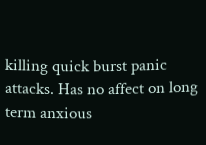killing quick burst panic attacks. Has no affect on long term anxious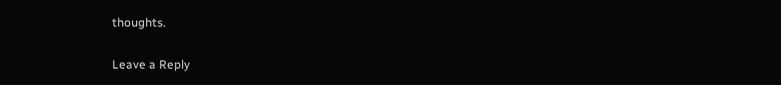thoughts.

Leave a Reply